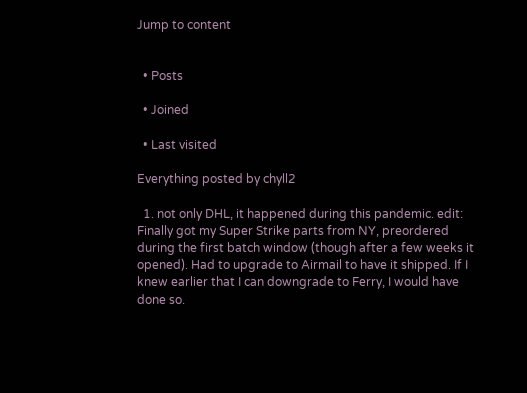Jump to content


  • Posts

  • Joined

  • Last visited

Everything posted by chyll2

  1. not only DHL, it happened during this pandemic. edit: Finally got my Super Strike parts from NY, preordered during the first batch window (though after a few weeks it opened). Had to upgrade to Airmail to have it shipped. If I knew earlier that I can downgrade to Ferry, I would have done so.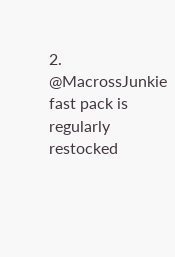2. @MacrossJunkie fast pack is regularly restocked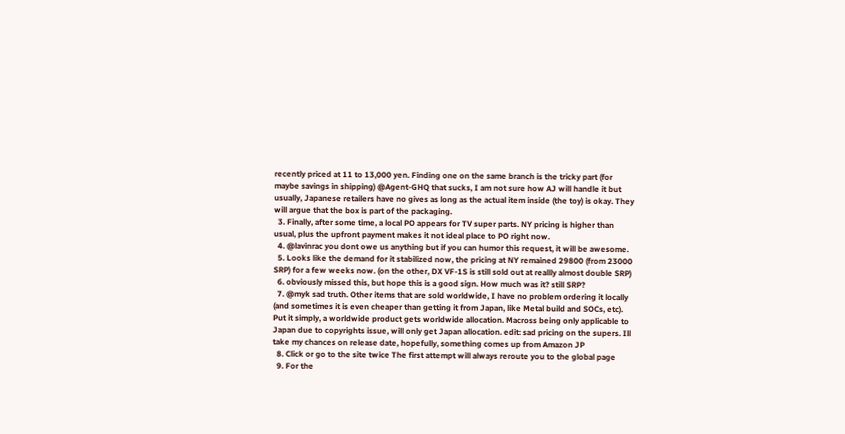recently priced at 11 to 13,000 yen. Finding one on the same branch is the tricky part (for maybe savings in shipping) @Agent-GHQ that sucks, I am not sure how AJ will handle it but usually, Japanese retailers have no gives as long as the actual item inside (the toy) is okay. They will argue that the box is part of the packaging.
  3. Finally, after some time, a local PO appears for TV super parts. NY pricing is higher than usual, plus the upfront payment makes it not ideal place to PO right now.
  4. @lavinrac you dont owe us anything but if you can humor this request, it will be awesome.
  5. Looks like the demand for it stabilized now, the pricing at NY remained 29800 (from 23000 SRP) for a few weeks now. (on the other, DX VF-1S is still sold out at reallly almost double SRP)
  6. obviously missed this, but hope this is a good sign. How much was it? still SRP?
  7. @myk sad truth. Other items that are sold worldwide, I have no problem ordering it locally (and sometimes it is even cheaper than getting it from Japan, like Metal build and SOCs, etc). Put it simply, a worldwide product gets worldwide allocation. Macross being only applicable to Japan due to copyrights issue, will only get Japan allocation. edit: sad pricing on the supers. Ill take my chances on release date, hopefully, something comes up from Amazon JP
  8. Click or go to the site twice The first attempt will always reroute you to the global page
  9. For the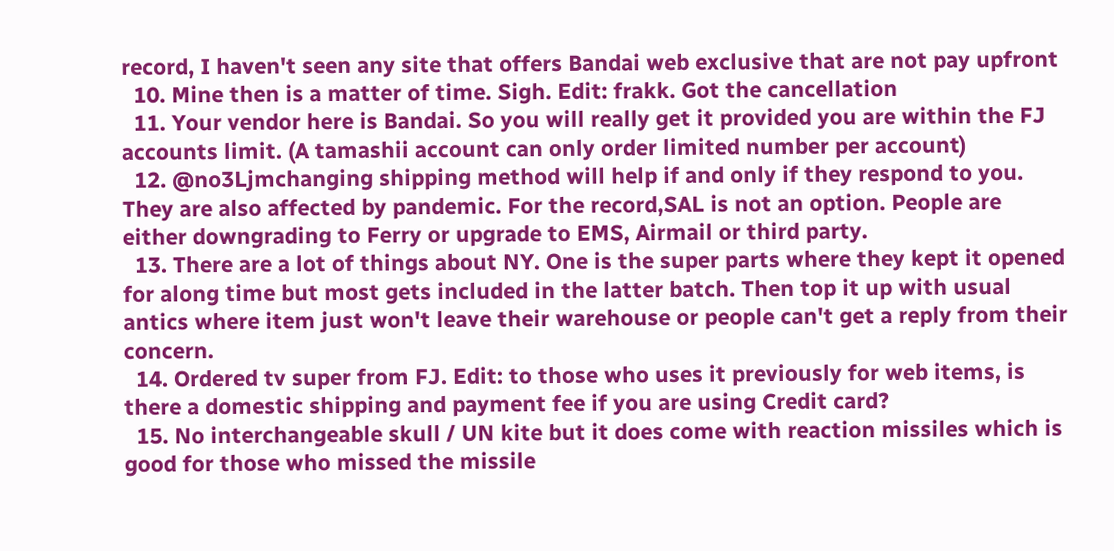record, I haven't seen any site that offers Bandai web exclusive that are not pay upfront
  10. Mine then is a matter of time. Sigh. Edit: frakk. Got the cancellation
  11. Your vendor here is Bandai. So you will really get it provided you are within the FJ accounts limit. (A tamashii account can only order limited number per account)
  12. @no3Ljmchanging shipping method will help if and only if they respond to you. They are also affected by pandemic. For the record,SAL is not an option. People are either downgrading to Ferry or upgrade to EMS, Airmail or third party.
  13. There are a lot of things about NY. One is the super parts where they kept it opened for along time but most gets included in the latter batch. Then top it up with usual antics where item just won't leave their warehouse or people can't get a reply from their concern.
  14. Ordered tv super from FJ. Edit: to those who uses it previously for web items, is there a domestic shipping and payment fee if you are using Credit card?
  15. No interchangeable skull / UN kite but it does come with reaction missiles which is good for those who missed the missile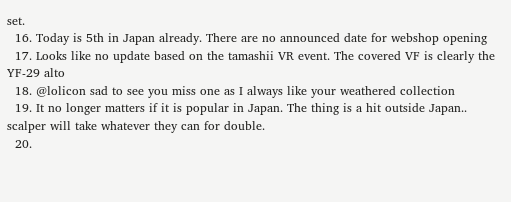set.
  16. Today is 5th in Japan already. There are no announced date for webshop opening
  17. Looks like no update based on the tamashii VR event. The covered VF is clearly the YF-29 alto
  18. @lolicon sad to see you miss one as I always like your weathered collection
  19. It no longer matters if it is popular in Japan. The thing is a hit outside Japan.. scalper will take whatever they can for double.
  20.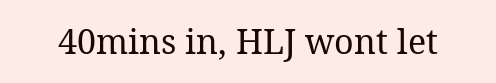40mins in, HLJ wont let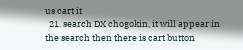us cart it
  21. search DX chogokin, it will appear in the search then there is cart button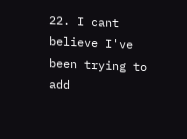22. I cant believe I've been trying to add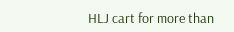HLJ cart for more than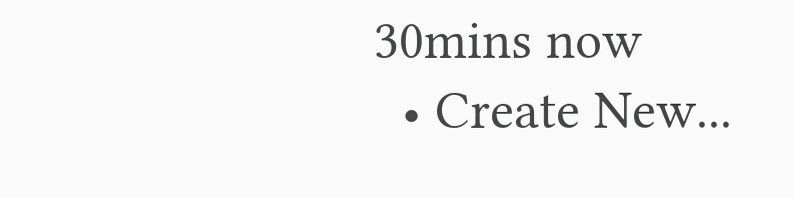30mins now
  • Create New...